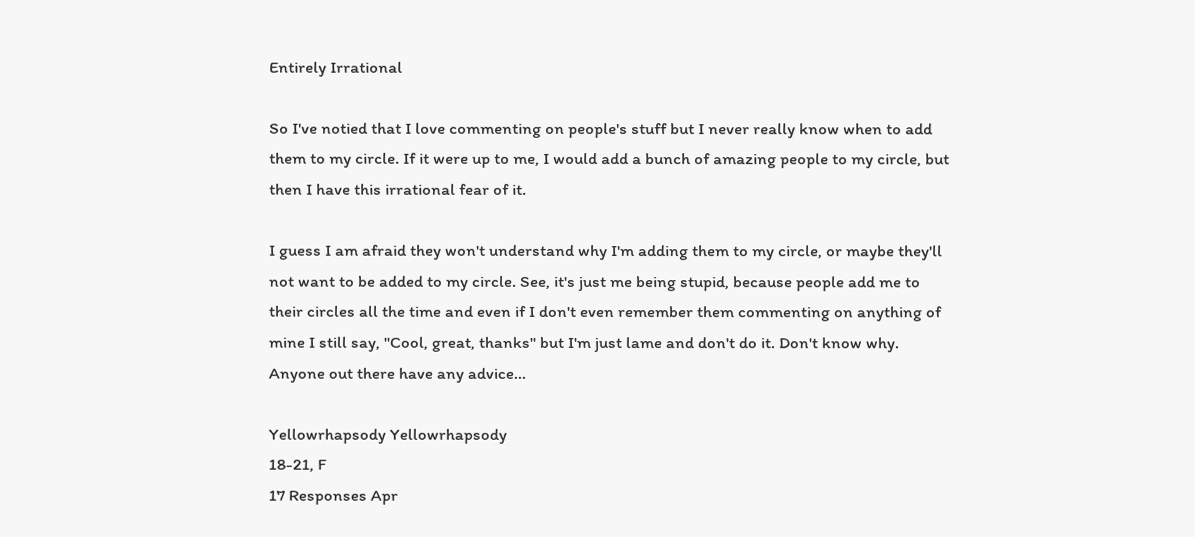Entirely Irrational

So I've notied that I love commenting on people's stuff but I never really know when to add them to my circle. If it were up to me, I would add a bunch of amazing people to my circle, but then I have this irrational fear of it.

I guess I am afraid they won't understand why I'm adding them to my circle, or maybe they'll not want to be added to my circle. See, it's just me being stupid, because people add me to their circles all the time and even if I don't even remember them commenting on anything of mine I still say, "Cool, great, thanks" but I'm just lame and don't do it. Don't know why. Anyone out there have any advice...

Yellowrhapsody Yellowrhapsody
18-21, F
17 Responses Apr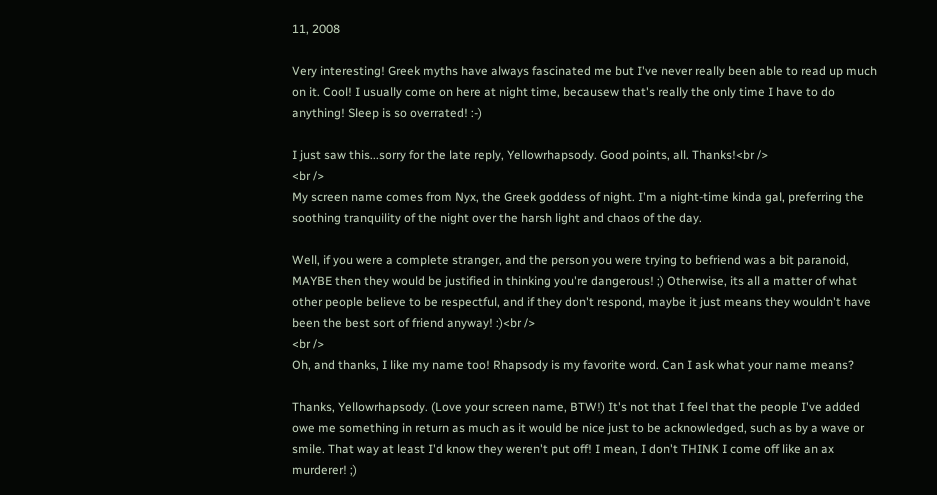11, 2008

Very interesting! Greek myths have always fascinated me but I've never really been able to read up much on it. Cool! I usually come on here at night time, becausew that's really the only time I have to do anything! Sleep is so overrated! :-)

I just saw this...sorry for the late reply, Yellowrhapsody. Good points, all. Thanks!<br />
<br />
My screen name comes from Nyx, the Greek goddess of night. I'm a night-time kinda gal, preferring the soothing tranquility of the night over the harsh light and chaos of the day.

Well, if you were a complete stranger, and the person you were trying to befriend was a bit paranoid, MAYBE then they would be justified in thinking you're dangerous! ;) Otherwise, its all a matter of what other people believe to be respectful, and if they don't respond, maybe it just means they wouldn't have been the best sort of friend anyway! :)<br />
<br />
Oh, and thanks, I like my name too! Rhapsody is my favorite word. Can I ask what your name means?

Thanks, Yellowrhapsody. (Love your screen name, BTW!) It's not that I feel that the people I've added owe me something in return as much as it would be nice just to be acknowledged, such as by a wave or smile. That way at least I'd know they weren't put off! I mean, I don't THINK I come off like an ax murderer! ;)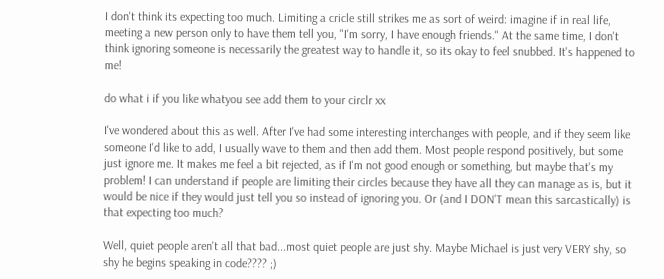I don't think its expecting too much. Limiting a cricle still strikes me as sort of weird: imagine if in real life, meeting a new person only to have them tell you, "I'm sorry, I have enough friends." At the same time, I don't think ignoring someone is necessarily the greatest way to handle it, so its okay to feel snubbed. It's happened to me!

do what i if you like whatyou see add them to your circlr xx

I've wondered about this as well. After I've had some interesting interchanges with people, and if they seem like someone I'd like to add, I usually wave to them and then add them. Most people respond positively, but some just ignore me. It makes me feel a bit rejected, as if I'm not good enough or something, but maybe that's my problem! I can understand if people are limiting their circles because they have all they can manage as is, but it would be nice if they would just tell you so instead of ignoring you. Or (and I DON'T mean this sarcastically) is that expecting too much?

Well, quiet people aren't all that bad...most quiet people are just shy. Maybe Michael is just very VERY shy, so shy he begins speaking in code???? ;)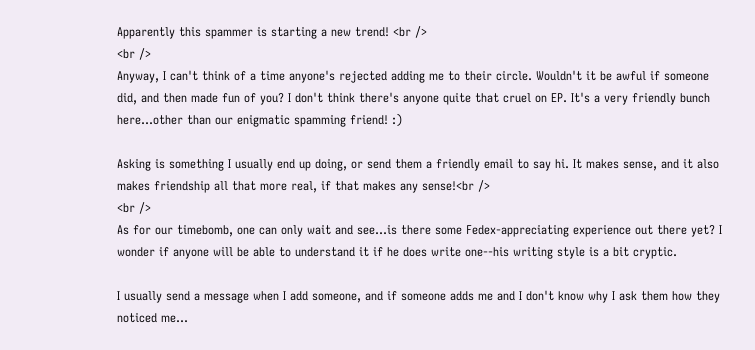Apparently this spammer is starting a new trend! <br />
<br />
Anyway, I can't think of a time anyone's rejected adding me to their circle. Wouldn't it be awful if someone did, and then made fun of you? I don't think there's anyone quite that cruel on EP. It's a very friendly bunch here...other than our enigmatic spamming friend! :)

Asking is something I usually end up doing, or send them a friendly email to say hi. It makes sense, and it also makes friendship all that more real, if that makes any sense!<br />
<br />
As for our timebomb, one can only wait and see...is there some Fedex-appreciating experience out there yet? I wonder if anyone will be able to understand it if he does write one--his writing style is a bit cryptic.

I usually send a message when I add someone, and if someone adds me and I don't know why I ask them how they noticed me...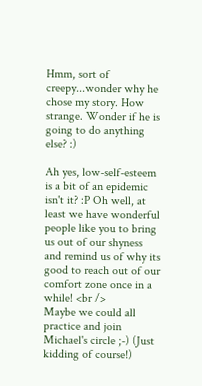Hmm, sort of creepy...wonder why he chose my story. How strange. Wonder if he is going to do anything else? :)

Ah yes, low-self-esteem is a bit of an epidemic isn't it? :P Oh well, at least we have wonderful people like you to bring us out of our shyness and remind us of why its good to reach out of our comfort zone once in a while! <br />
Maybe we could all practice and join Michael's circle ;-) (Just kidding of course!)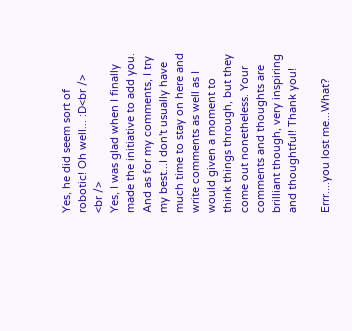Yes, he did seem sort of robotic! Oh well... :D<br />
<br />
Yes, I was glad when I finally made the initiative to add you. And as for my comments, I try my best...I don't usually have much time to stay on here and write comments as well as I would given a moment to think things through, but they come out nonetheless. Your comments and thoughts are brilliant though, very inspiring and thoughtful! Thank you!

Errr....you lost me...What?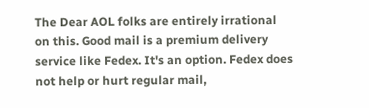The Dear AOL folks are entirely irrational on this. Good mail is a premium delivery service like Fedex. It's an option. Fedex does not help or hurt regular mail,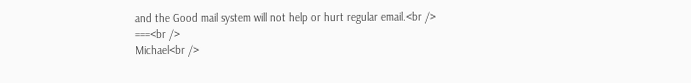and the Good mail system will not help or hurt regular email.<br />
===<br />
Michael<br />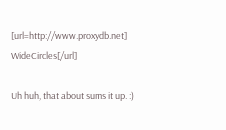[url=http://www.proxydb.net] WideCircles[/url]

Uh huh, that about sums it up. :)